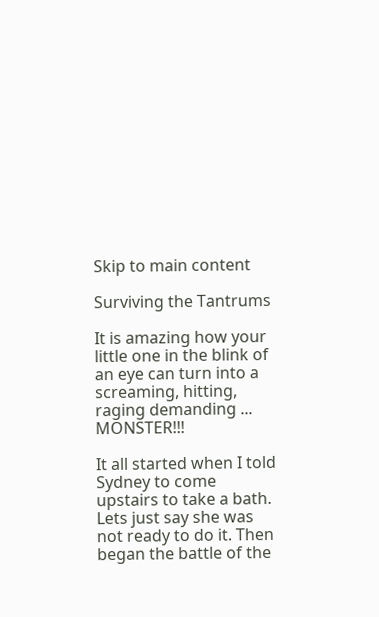Skip to main content

Surviving the Tantrums

It is amazing how your little one in the blink of an eye can turn into a screaming, hitting, raging demanding ... MONSTER!!!

It all started when I told Sydney to come upstairs to take a bath. Lets just say she was not ready to do it. Then began the battle of the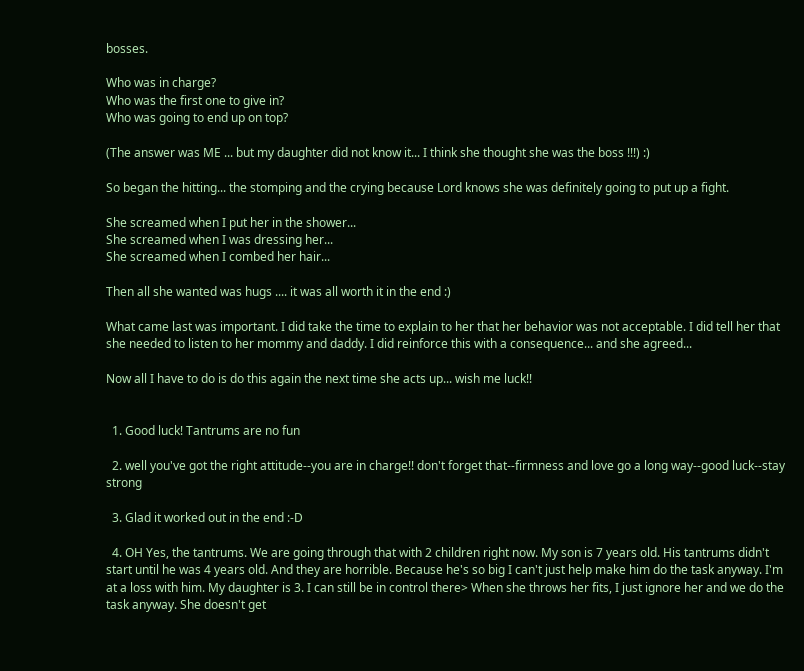bosses.

Who was in charge?
Who was the first one to give in?
Who was going to end up on top?

(The answer was ME ... but my daughter did not know it... I think she thought she was the boss !!!) :)

So began the hitting... the stomping and the crying because Lord knows she was definitely going to put up a fight.

She screamed when I put her in the shower...
She screamed when I was dressing her...
She screamed when I combed her hair...

Then all she wanted was hugs .... it was all worth it in the end :)

What came last was important. I did take the time to explain to her that her behavior was not acceptable. I did tell her that she needed to listen to her mommy and daddy. I did reinforce this with a consequence... and she agreed...

Now all I have to do is do this again the next time she acts up... wish me luck!!


  1. Good luck! Tantrums are no fun

  2. well you've got the right attitude--you are in charge!! don't forget that--firmness and love go a long way--good luck--stay strong

  3. Glad it worked out in the end :-D

  4. OH Yes, the tantrums. We are going through that with 2 children right now. My son is 7 years old. His tantrums didn't start until he was 4 years old. And they are horrible. Because he's so big I can't just help make him do the task anyway. I'm at a loss with him. My daughter is 3. I can still be in control there> When she throws her fits, I just ignore her and we do the task anyway. She doesn't get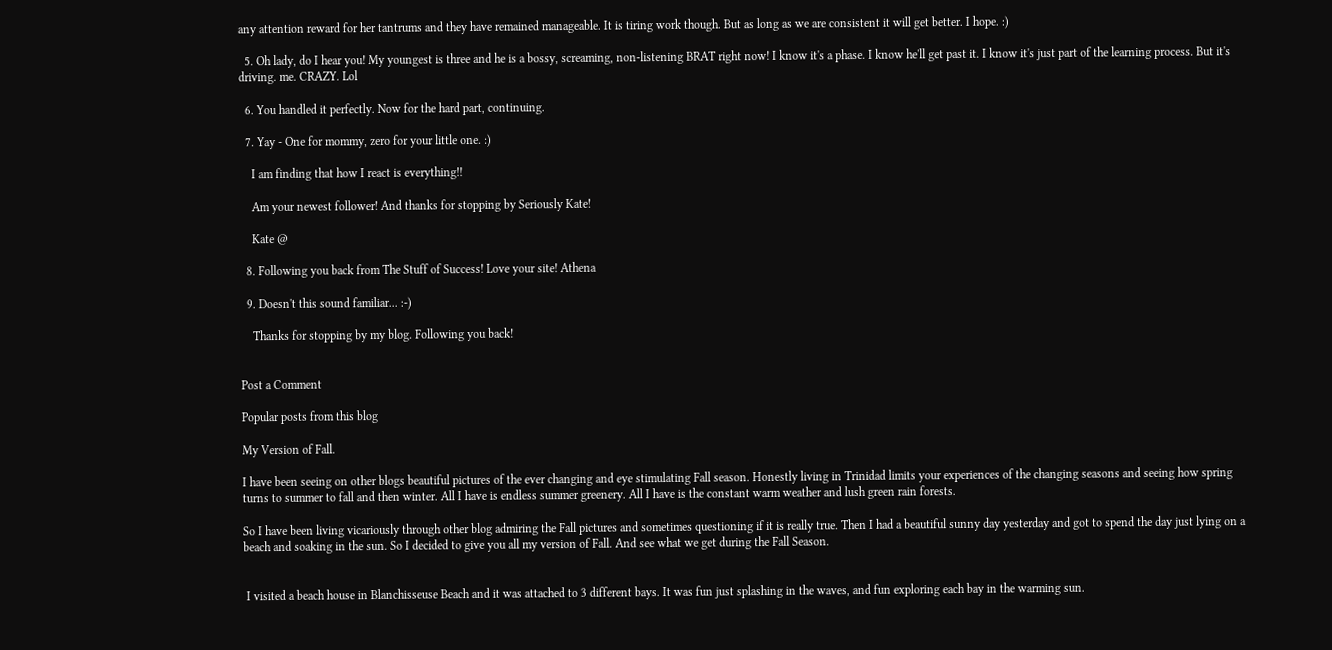any attention reward for her tantrums and they have remained manageable. It is tiring work though. But as long as we are consistent it will get better. I hope. :)

  5. Oh lady, do I hear you! My youngest is three and he is a bossy, screaming, non-listening BRAT right now! I know it's a phase. I know he'll get past it. I know it's just part of the learning process. But it's driving. me. CRAZY. Lol

  6. You handled it perfectly. Now for the hard part, continuing.

  7. Yay - One for mommy, zero for your little one. :)

    I am finding that how I react is everything!!

    Am your newest follower! And thanks for stopping by Seriously Kate!

    Kate @

  8. Following you back from The Stuff of Success! Love your site! Athena

  9. Doesn't this sound familiar... :-)

    Thanks for stopping by my blog. Following you back!


Post a Comment

Popular posts from this blog

My Version of Fall.

I have been seeing on other blogs beautiful pictures of the ever changing and eye stimulating Fall season. Honestly living in Trinidad limits your experiences of the changing seasons and seeing how spring turns to summer to fall and then winter. All I have is endless summer greenery. All I have is the constant warm weather and lush green rain forests.

So I have been living vicariously through other blog admiring the Fall pictures and sometimes questioning if it is really true. Then I had a beautiful sunny day yesterday and got to spend the day just lying on a beach and soaking in the sun. So I decided to give you all my version of Fall. And see what we get during the Fall Season.


 I visited a beach house in Blanchisseuse Beach and it was attached to 3 different bays. It was fun just splashing in the waves, and fun exploring each bay in the warming sun.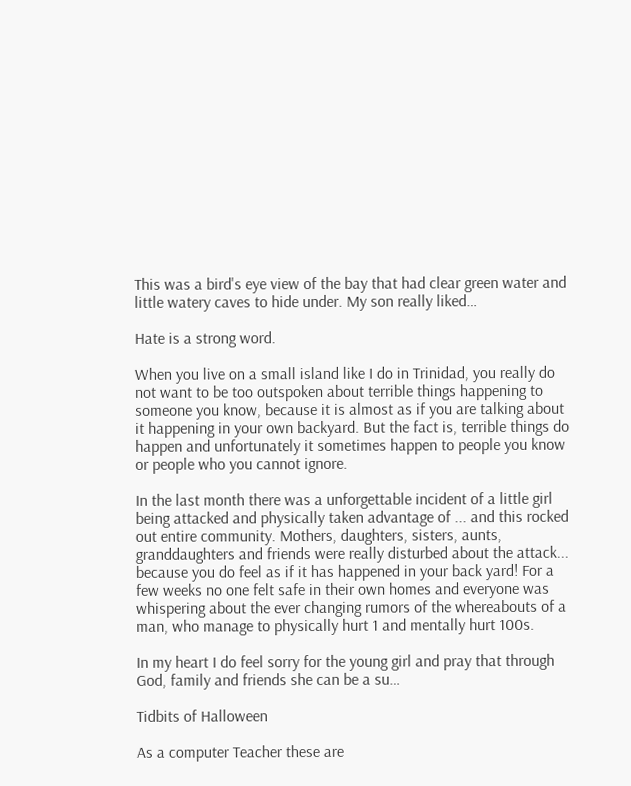This was a bird's eye view of the bay that had clear green water and little watery caves to hide under. My son really liked…

Hate is a strong word.

When you live on a small island like I do in Trinidad, you really do not want to be too outspoken about terrible things happening to someone you know, because it is almost as if you are talking about it happening in your own backyard. But the fact is, terrible things do happen and unfortunately it sometimes happen to people you know or people who you cannot ignore.

In the last month there was a unforgettable incident of a little girl being attacked and physically taken advantage of ... and this rocked out entire community. Mothers, daughters, sisters, aunts, granddaughters and friends were really disturbed about the attack... because you do feel as if it has happened in your back yard! For a few weeks no one felt safe in their own homes and everyone was whispering about the ever changing rumors of the whereabouts of a man, who manage to physically hurt 1 and mentally hurt 100s.

In my heart I do feel sorry for the young girl and pray that through God, family and friends she can be a su…

Tidbits of Halloween

As a computer Teacher these are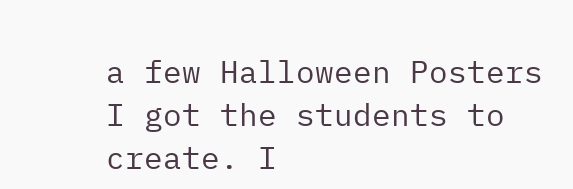a few Halloween Posters I got the students to create. I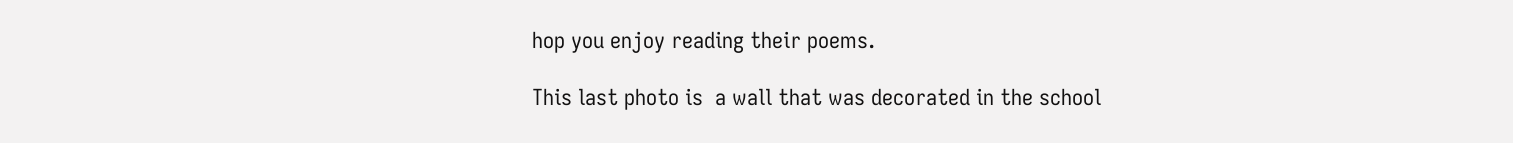hop you enjoy reading their poems.

This last photo is  a wall that was decorated in the school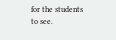for the students to see.